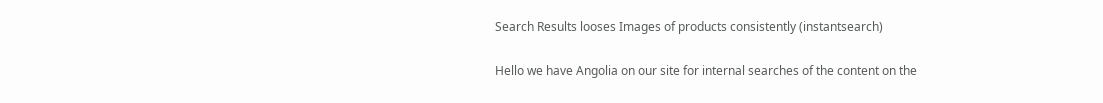Search Results looses Images of products consistently (instantsearch)

Hello we have Angolia on our site for internal searches of the content on the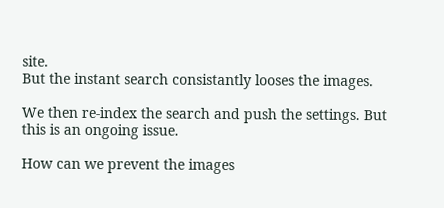site.
But the instant search consistantly looses the images.

We then re-index the search and push the settings. But this is an ongoing issue.

How can we prevent the images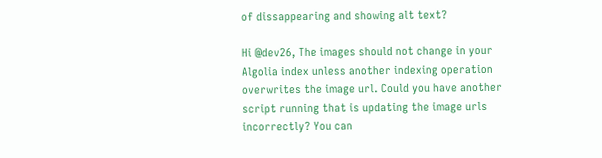of dissappearing and showing alt text?

Hi @dev26, The images should not change in your Algolia index unless another indexing operation overwrites the image url. Could you have another script running that is updating the image urls incorrectly? You can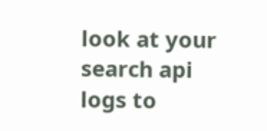look at your search api logs to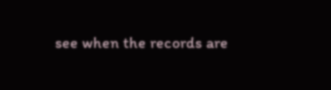see when the records are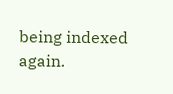being indexed again.